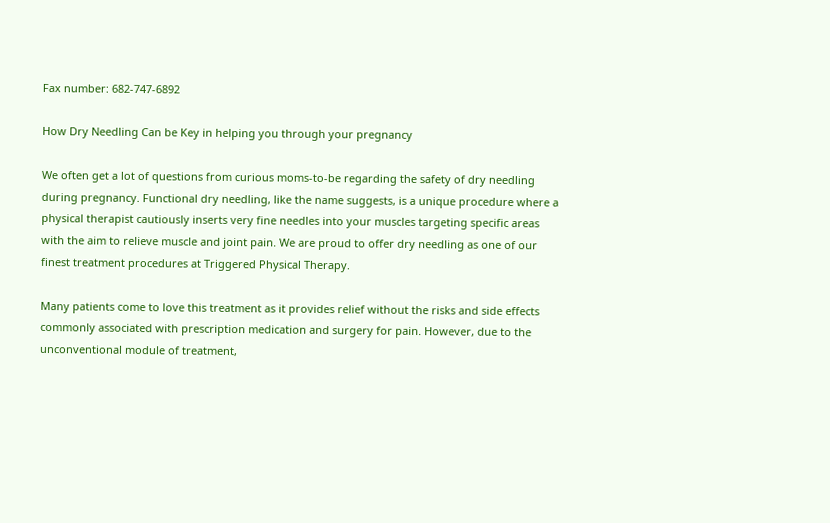Fax number: 682-747-6892

How Dry Needling Can be Key in helping you through your pregnancy

We often get a lot of questions from curious moms-to-be regarding the safety of dry needling during pregnancy. Functional dry needling, like the name suggests, is a unique procedure where a physical therapist cautiously inserts very fine needles into your muscles targeting specific areas with the aim to relieve muscle and joint pain. We are proud to offer dry needling as one of our finest treatment procedures at Triggered Physical Therapy.

Many patients come to love this treatment as it provides relief without the risks and side effects commonly associated with prescription medication and surgery for pain. However, due to the unconventional module of treatment,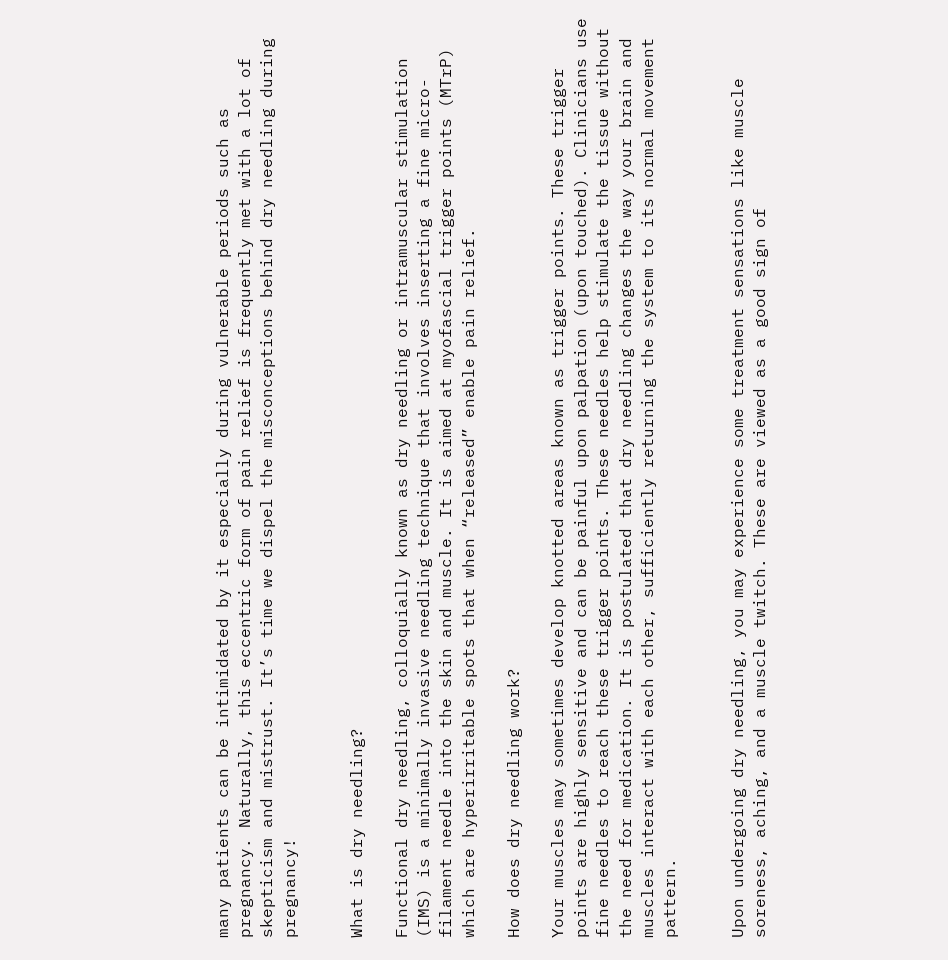many patients can be intimidated by it especially during vulnerable periods such as pregnancy. Naturally, this eccentric form of pain relief is frequently met with a lot of skepticism and mistrust. It’s time we dispel the misconceptions behind dry needling during pregnancy!


What is dry needling?

Functional dry needling, colloquially known as dry needling or intramuscular stimulation (IMS) is a minimally invasive needling technique that involves inserting a fine micro-filament needle into the skin and muscle. It is aimed at myofascial trigger points (MTrP) which are hyperirritable spots that when “released” enable pain relief.

How does dry needling work?

Your muscles may sometimes develop knotted areas known as trigger points. These trigger points are highly sensitive and can be painful upon palpation (upon touched). Clinicians use fine needles to reach these trigger points. These needles help stimulate the tissue without the need for medication. It is postulated that dry needling changes the way your brain and muscles interact with each other, sufficiently returning the system to its normal movement pattern.


Upon undergoing dry needling, you may experience some treatment sensations like muscle soreness, aching, and a muscle twitch. These are viewed as a good sign of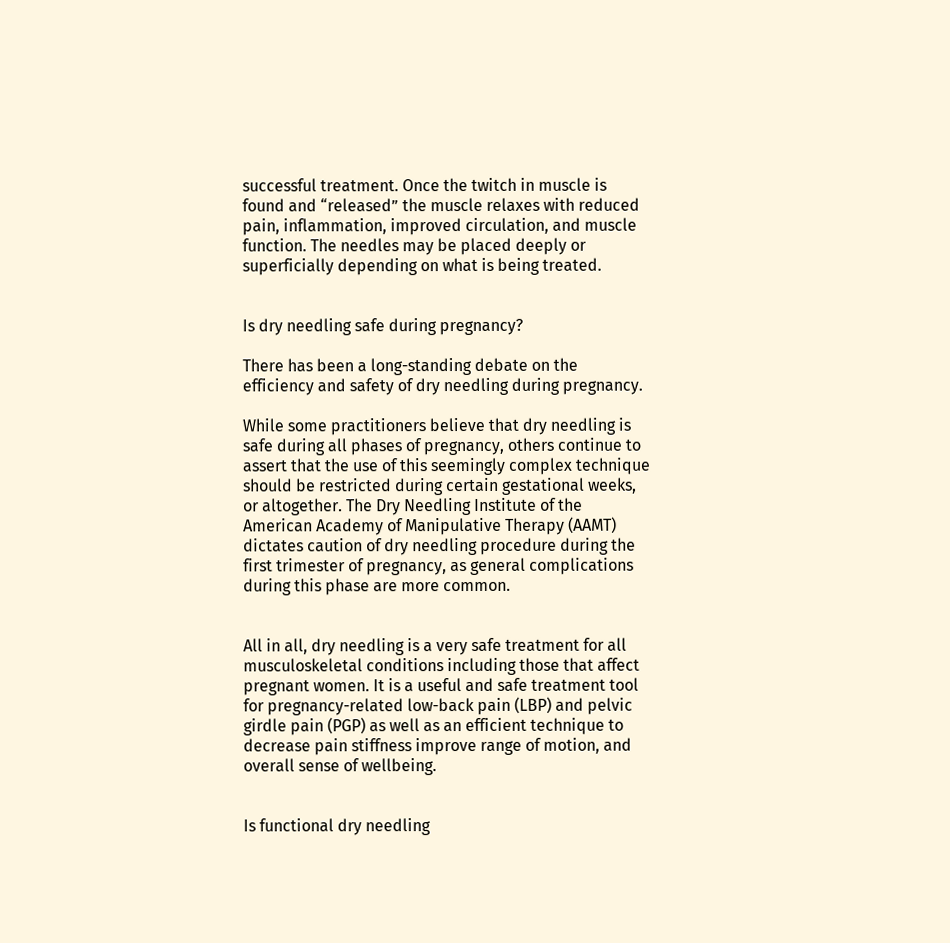successful treatment. Once the twitch in muscle is found and “released” the muscle relaxes with reduced pain, inflammation, improved circulation, and muscle function. The needles may be placed deeply or superficially depending on what is being treated.


Is dry needling safe during pregnancy?

There has been a long-standing debate on the efficiency and safety of dry needling during pregnancy.

While some practitioners believe that dry needling is safe during all phases of pregnancy, others continue to assert that the use of this seemingly complex technique should be restricted during certain gestational weeks, or altogether. The Dry Needling Institute of the American Academy of Manipulative Therapy (AAMT) dictates caution of dry needling procedure during the first trimester of pregnancy, as general complications during this phase are more common.


All in all, dry needling is a very safe treatment for all musculoskeletal conditions including those that affect pregnant women. It is a useful and safe treatment tool for pregnancy-related low-back pain (LBP) and pelvic girdle pain (PGP) as well as an efficient technique to decrease pain stiffness improve range of motion, and overall sense of wellbeing.


Is functional dry needling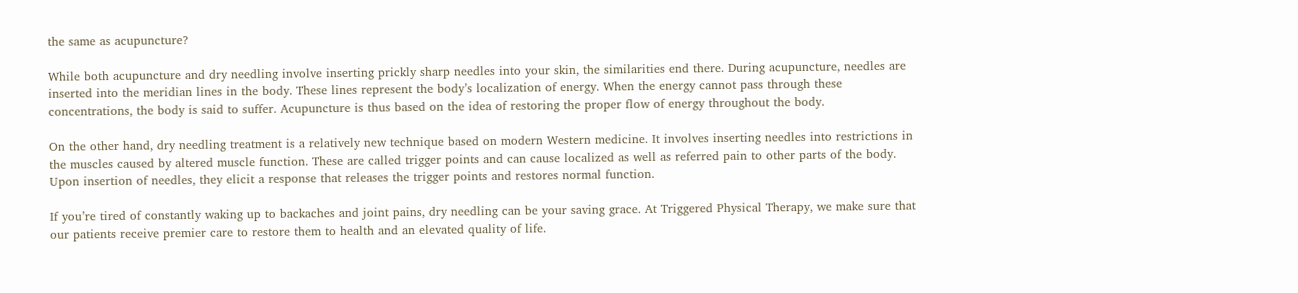the same as acupuncture?

While both acupuncture and dry needling involve inserting prickly sharp needles into your skin, the similarities end there. During acupuncture, needles are inserted into the meridian lines in the body. These lines represent the body’s localization of energy. When the energy cannot pass through these concentrations, the body is said to suffer. Acupuncture is thus based on the idea of restoring the proper flow of energy throughout the body.

On the other hand, dry needling treatment is a relatively new technique based on modern Western medicine. It involves inserting needles into restrictions in the muscles caused by altered muscle function. These are called trigger points and can cause localized as well as referred pain to other parts of the body. Upon insertion of needles, they elicit a response that releases the trigger points and restores normal function.

If you’re tired of constantly waking up to backaches and joint pains, dry needling can be your saving grace. At Triggered Physical Therapy, we make sure that our patients receive premier care to restore them to health and an elevated quality of life.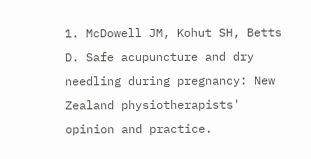1. McDowell JM, Kohut SH, Betts D. Safe acupuncture and dry needling during pregnancy: New Zealand physiotherapists' opinion and practice.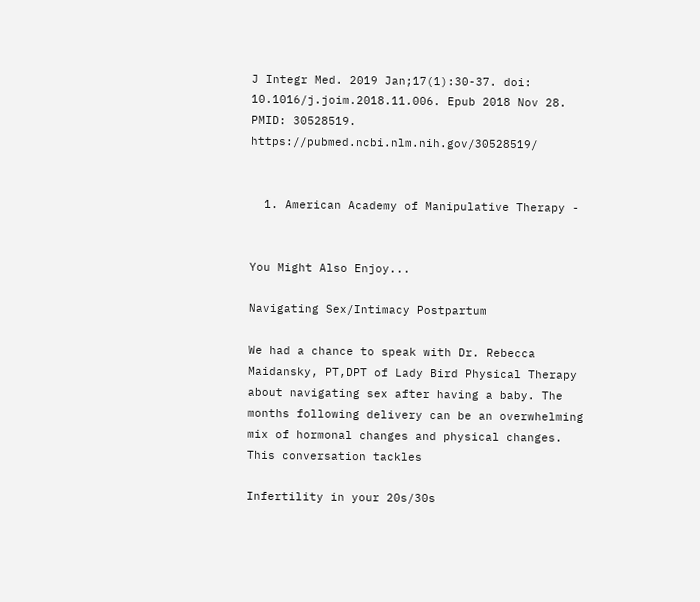J Integr Med. 2019 Jan;17(1):30-37. doi: 10.1016/j.joim.2018.11.006. Epub 2018 Nov 28. PMID: 30528519. https://pubmed.ncbi.nlm.nih.gov/30528519/


  1. American Academy of Manipulative Therapy -


You Might Also Enjoy...

Navigating Sex/Intimacy Postpartum

We had a chance to speak with Dr. Rebecca Maidansky, PT,DPT of Lady Bird Physical Therapy about navigating sex after having a baby. The months following delivery can be an overwhelming mix of hormonal changes and physical changes. This conversation tackles

Infertility in your 20s/30s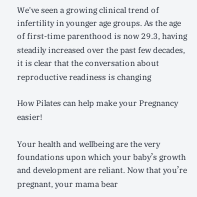We've seen a growing clinical trend of infertility in younger age groups. As the age of first-time parenthood is now 29.3, having steadily increased over the past few decades, it is clear that the conversation about reproductive readiness is changing

How Pilates can help make your Pregnancy easier!

Your health and wellbeing are the very foundations upon which your baby’s growth and development are reliant. Now that you’re pregnant, your mama bear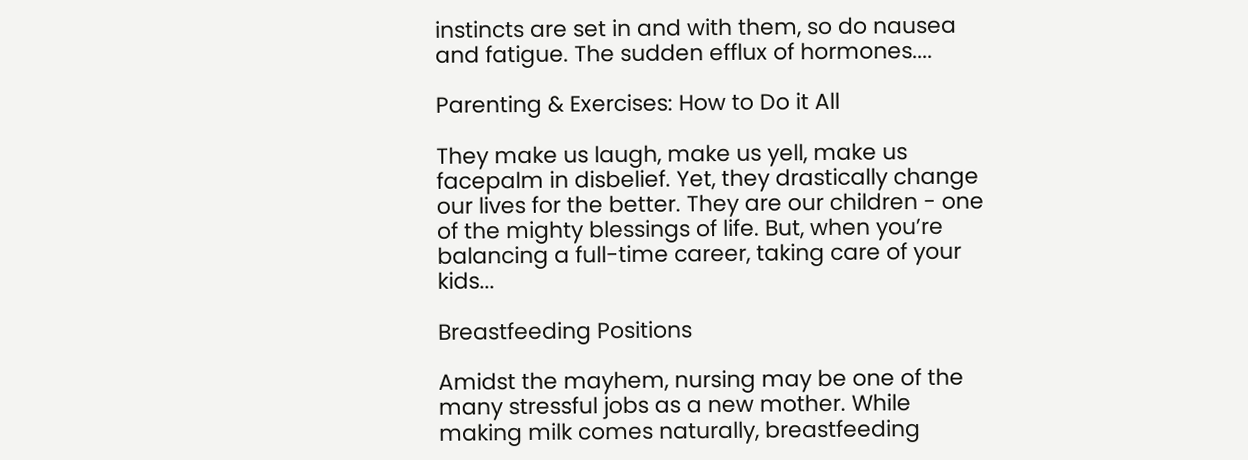instincts are set in and with them, so do nausea and fatigue. The sudden efflux of hormones....

Parenting & Exercises: How to Do it All

They make us laugh, make us yell, make us facepalm in disbelief. Yet, they drastically change our lives for the better. They are our children - one of the mighty blessings of life. But, when you’re balancing a full-time career, taking care of your kids...

Breastfeeding Positions

Amidst the mayhem, nursing may be one of the many stressful jobs as a new mother. While making milk comes naturally, breastfeeding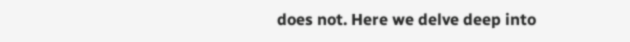does not. Here we delve deep into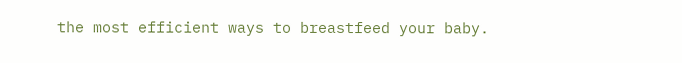the most efficient ways to breastfeed your baby.